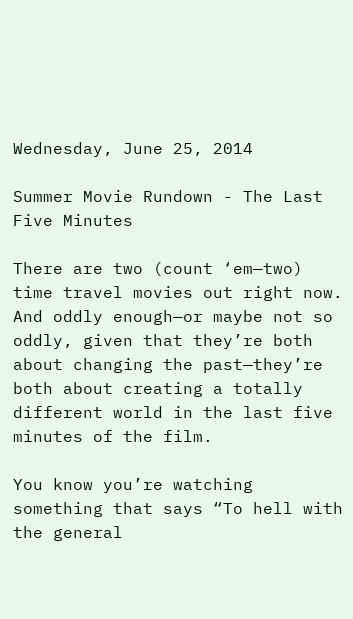Wednesday, June 25, 2014

Summer Movie Rundown - The Last Five Minutes

There are two (count ‘em—two) time travel movies out right now.  And oddly enough—or maybe not so oddly, given that they’re both about changing the past—they’re both about creating a totally different world in the last five minutes of the film.

You know you’re watching something that says “To hell with the general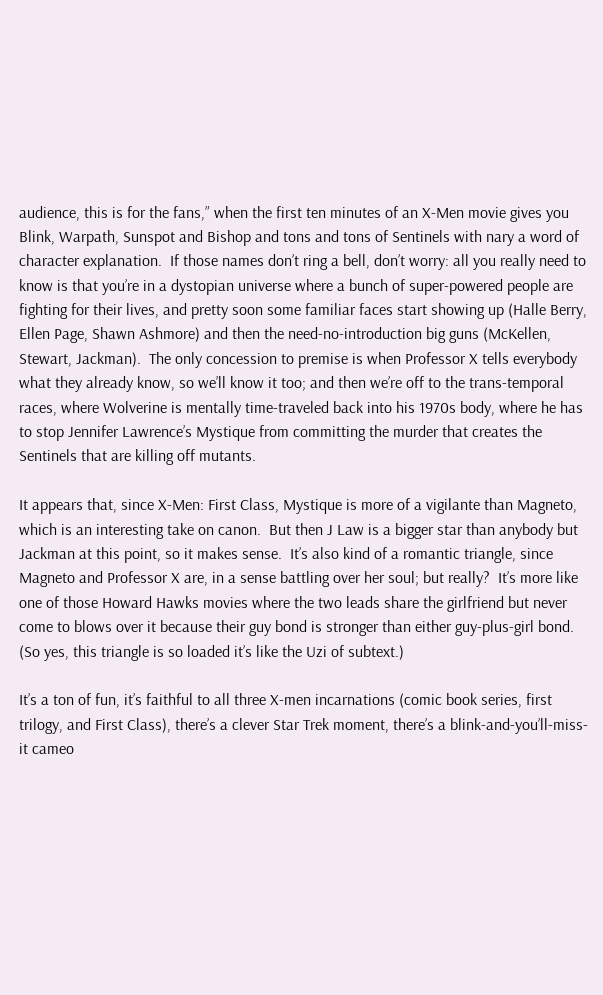audience, this is for the fans,” when the first ten minutes of an X-Men movie gives you Blink, Warpath, Sunspot and Bishop and tons and tons of Sentinels with nary a word of character explanation.  If those names don’t ring a bell, don’t worry: all you really need to know is that you’re in a dystopian universe where a bunch of super-powered people are fighting for their lives, and pretty soon some familiar faces start showing up (Halle Berry, Ellen Page, Shawn Ashmore) and then the need-no-introduction big guns (McKellen, Stewart, Jackman).  The only concession to premise is when Professor X tells everybody what they already know, so we’ll know it too; and then we’re off to the trans-temporal races, where Wolverine is mentally time-traveled back into his 1970s body, where he has to stop Jennifer Lawrence’s Mystique from committing the murder that creates the Sentinels that are killing off mutants.

It appears that, since X-Men: First Class, Mystique is more of a vigilante than Magneto, which is an interesting take on canon.  But then J Law is a bigger star than anybody but Jackman at this point, so it makes sense.  It’s also kind of a romantic triangle, since Magneto and Professor X are, in a sense battling over her soul; but really?  It’s more like one of those Howard Hawks movies where the two leads share the girlfriend but never come to blows over it because their guy bond is stronger than either guy-plus-girl bond.  (So yes, this triangle is so loaded it’s like the Uzi of subtext.)

It’s a ton of fun, it’s faithful to all three X-men incarnations (comic book series, first trilogy, and First Class), there’s a clever Star Trek moment, there’s a blink-and-you’ll-miss-it cameo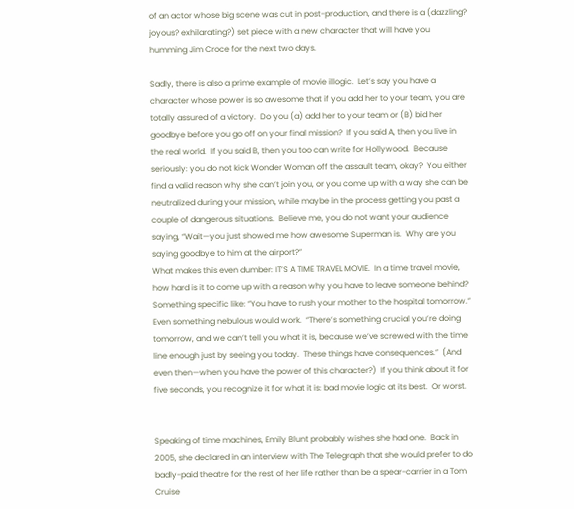of an actor whose big scene was cut in post-production, and there is a (dazzling?  joyous? exhilarating?) set piece with a new character that will have you humming Jim Croce for the next two days.

Sadly, there is also a prime example of movie illogic.  Let’s say you have a character whose power is so awesome that if you add her to your team, you are totally assured of a victory.  Do you (a) add her to your team or (B) bid her goodbye before you go off on your final mission?  If you said A, then you live in the real world.  If you said B, then you too can write for Hollywood.  Because seriously: you do not kick Wonder Woman off the assault team, okay?  You either find a valid reason why she can’t join you, or you come up with a way she can be neutralized during your mission, while maybe in the process getting you past a couple of dangerous situations.  Believe me, you do not want your audience saying, “Wait—you just showed me how awesome Superman is.  Why are you saying goodbye to him at the airport?”
What makes this even dumber: IT’S A TIME TRAVEL MOVIE.  In a time travel movie, how hard is it to come up with a reason why you have to leave someone behind?  Something specific like: “You have to rush your mother to the hospital tomorrow.”  Even something nebulous would work.  “There’s something crucial you’re doing tomorrow, and we can’t tell you what it is, because we’ve screwed with the time line enough just by seeing you today.  These things have consequences.”  (And even then—when you have the power of this character?)  If you think about it for five seconds, you recognize it for what it is: bad movie logic at its best.  Or worst.


Speaking of time machines, Emily Blunt probably wishes she had one.  Back in 2005, she declared in an interview with The Telegraph that she would prefer to do badly-paid theatre for the rest of her life rather than be a spear-carrier in a Tom Cruise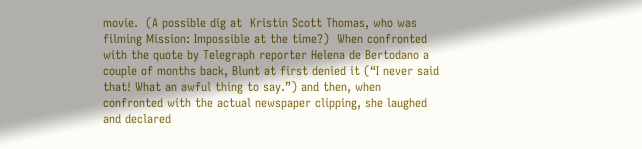movie.  (A possible dig at  Kristin Scott Thomas, who was filming Mission: Impossible at the time?)  When confronted with the quote by Telegraph reporter Helena de Bertodano a couple of months back, Blunt at first denied it (“I never said that! What an awful thing to say.”) and then, when confronted with the actual newspaper clipping, she laughed and declared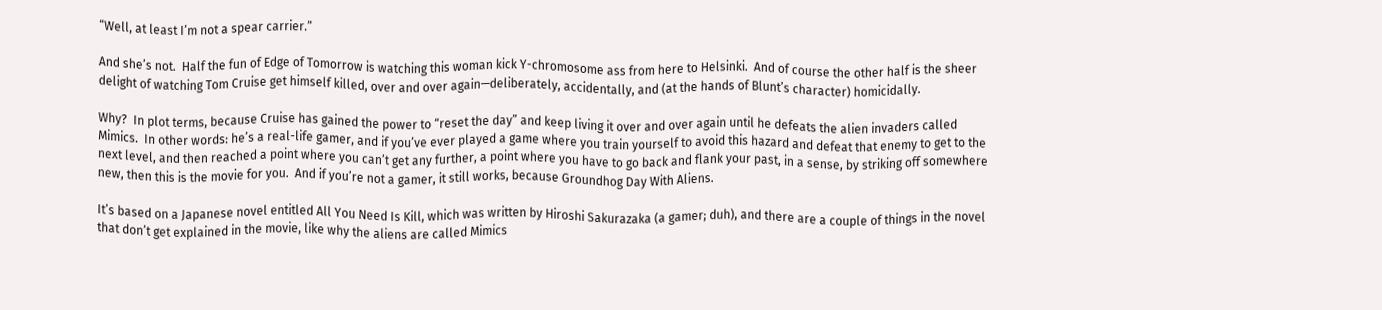“Well, at least I’m not a spear carrier.”

And she’s not.  Half the fun of Edge of Tomorrow is watching this woman kick Y-chromosome ass from here to Helsinki.  And of course the other half is the sheer delight of watching Tom Cruise get himself killed, over and over again—deliberately, accidentally, and (at the hands of Blunt’s character) homicidally.

Why?  In plot terms, because Cruise has gained the power to “reset the day” and keep living it over and over again until he defeats the alien invaders called Mimics.  In other words: he’s a real-life gamer, and if you’ve ever played a game where you train yourself to avoid this hazard and defeat that enemy to get to the next level, and then reached a point where you can’t get any further, a point where you have to go back and flank your past, in a sense, by striking off somewhere new, then this is the movie for you.  And if you’re not a gamer, it still works, because Groundhog Day With Aliens.

It’s based on a Japanese novel entitled All You Need Is Kill, which was written by Hiroshi Sakurazaka (a gamer; duh), and there are a couple of things in the novel that don’t get explained in the movie, like why the aliens are called Mimics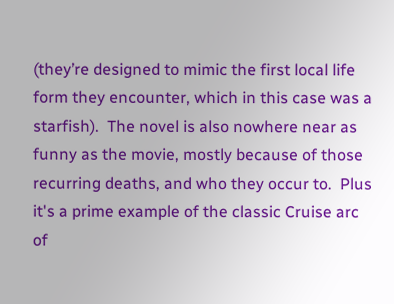(they’re designed to mimic the first local life form they encounter, which in this case was a starfish).  The novel is also nowhere near as funny as the movie, mostly because of those recurring deaths, and who they occur to.  Plus it's a prime example of the classic Cruise arc of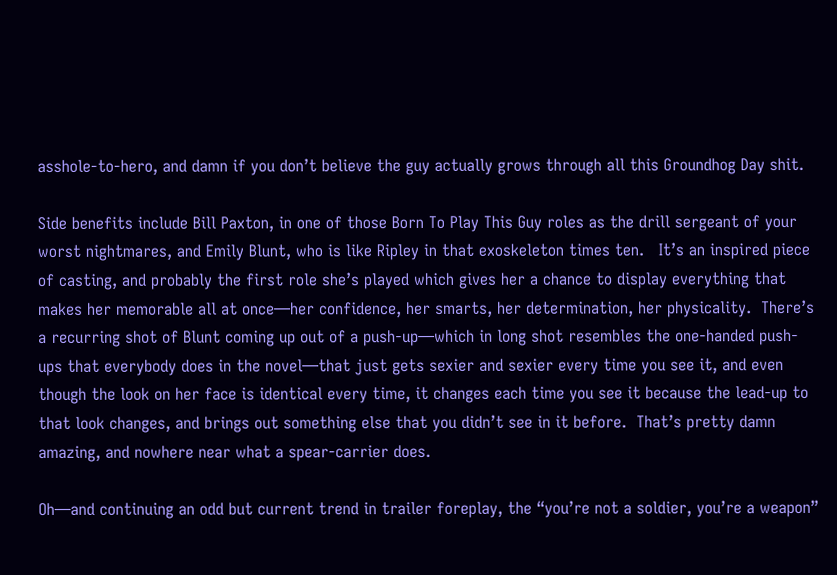asshole-to-hero, and damn if you don’t believe the guy actually grows through all this Groundhog Day shit.

Side benefits include Bill Paxton, in one of those Born To Play This Guy roles as the drill sergeant of your worst nightmares, and Emily Blunt, who is like Ripley in that exoskeleton times ten.   It’s an inspired piece of casting, and probably the first role she’s played which gives her a chance to display everything that makes her memorable all at once—her confidence, her smarts, her determination, her physicality.  There’s a recurring shot of Blunt coming up out of a push-up—which in long shot resembles the one-handed push-ups that everybody does in the novel—that just gets sexier and sexier every time you see it, and even though the look on her face is identical every time, it changes each time you see it because the lead-up to that look changes, and brings out something else that you didn’t see in it before.  That’s pretty damn amazing, and nowhere near what a spear-carrier does.

Oh—and continuing an odd but current trend in trailer foreplay, the “you’re not a soldier, you’re a weapon”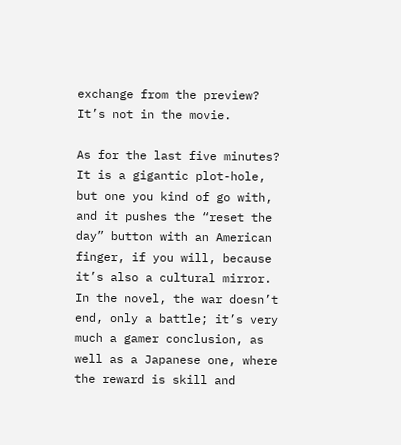exchange from the preview?  It’s not in the movie.

As for the last five minutes?  It is a gigantic plot-hole, but one you kind of go with, and it pushes the “reset the day” button with an American finger, if you will, because it’s also a cultural mirror.  In the novel, the war doesn’t end, only a battle; it’s very much a gamer conclusion, as well as a Japanese one, where the reward is skill and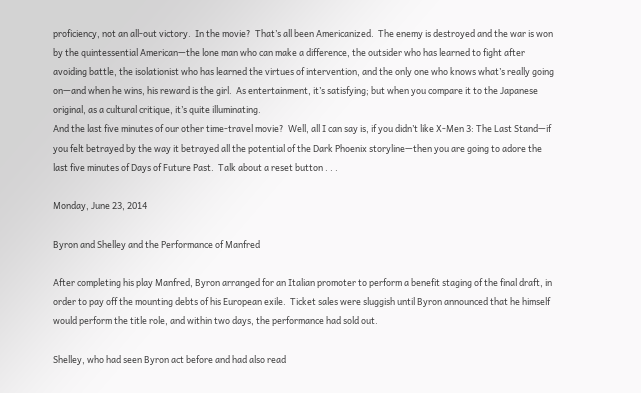proficiency, not an all-out victory.  In the movie?  That’s all been Americanized.  The enemy is destroyed and the war is won by the quintessential American—the lone man who can make a difference, the outsider who has learned to fight after avoiding battle, the isolationist who has learned the virtues of intervention, and the only one who knows what’s really going on—and when he wins, his reward is the girl.  As entertainment, it’s satisfying; but when you compare it to the Japanese original, as a cultural critique, it’s quite illuminating.
And the last five minutes of our other time-travel movie?  Well, all I can say is, if you didn’t like X-Men 3: The Last Stand—if you felt betrayed by the way it betrayed all the potential of the Dark Phoenix storyline—then you are going to adore the last five minutes of Days of Future Past.  Talk about a reset button . . .

Monday, June 23, 2014

Byron and Shelley and the Performance of Manfred

After completing his play Manfred, Byron arranged for an Italian promoter to perform a benefit staging of the final draft, in order to pay off the mounting debts of his European exile.  Ticket sales were sluggish until Byron announced that he himself would perform the title role, and within two days, the performance had sold out.

Shelley, who had seen Byron act before and had also read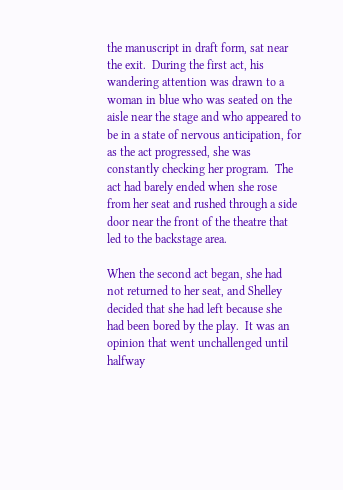the manuscript in draft form, sat near the exit.  During the first act, his wandering attention was drawn to a woman in blue who was seated on the aisle near the stage and who appeared to be in a state of nervous anticipation, for as the act progressed, she was constantly checking her program.  The act had barely ended when she rose from her seat and rushed through a side door near the front of the theatre that led to the backstage area.

When the second act began, she had not returned to her seat, and Shelley decided that she had left because she had been bored by the play.  It was an opinion that went unchallenged until halfway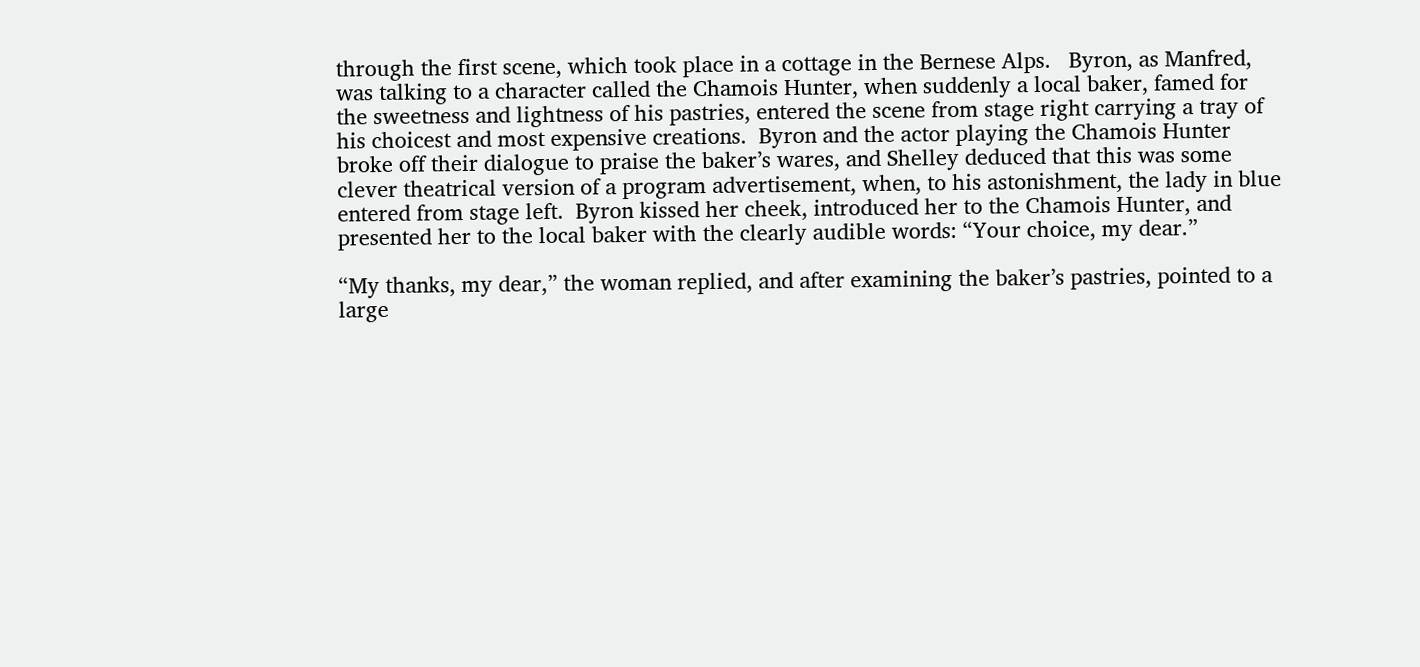through the first scene, which took place in a cottage in the Bernese Alps.   Byron, as Manfred, was talking to a character called the Chamois Hunter, when suddenly a local baker, famed for the sweetness and lightness of his pastries, entered the scene from stage right carrying a tray of his choicest and most expensive creations.  Byron and the actor playing the Chamois Hunter broke off their dialogue to praise the baker’s wares, and Shelley deduced that this was some clever theatrical version of a program advertisement, when, to his astonishment, the lady in blue entered from stage left.  Byron kissed her cheek, introduced her to the Chamois Hunter, and presented her to the local baker with the clearly audible words: “Your choice, my dear.”

“My thanks, my dear,” the woman replied, and after examining the baker’s pastries, pointed to a large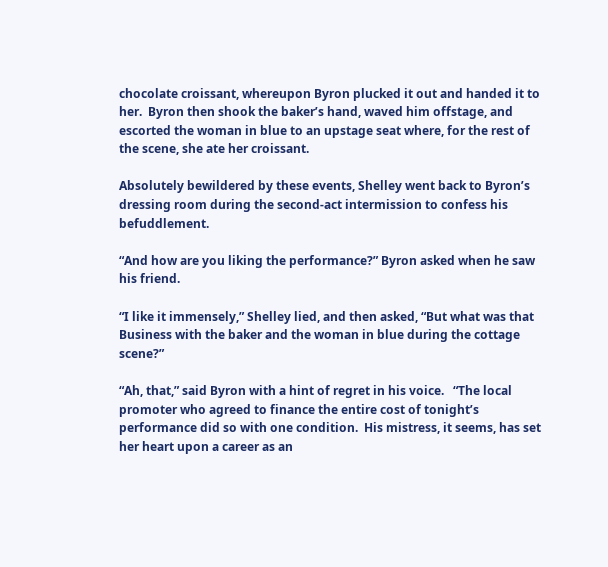chocolate croissant, whereupon Byron plucked it out and handed it to her.  Byron then shook the baker’s hand, waved him offstage, and escorted the woman in blue to an upstage seat where, for the rest of the scene, she ate her croissant.

Absolutely bewildered by these events, Shelley went back to Byron’s dressing room during the second-act intermission to confess his befuddlement.

“And how are you liking the performance?” Byron asked when he saw his friend.

“I like it immensely,” Shelley lied, and then asked, “But what was that Business with the baker and the woman in blue during the cottage scene?”

“Ah, that,” said Byron with a hint of regret in his voice.   “The local promoter who agreed to finance the entire cost of tonight’s performance did so with one condition.  His mistress, it seems, has set her heart upon a career as an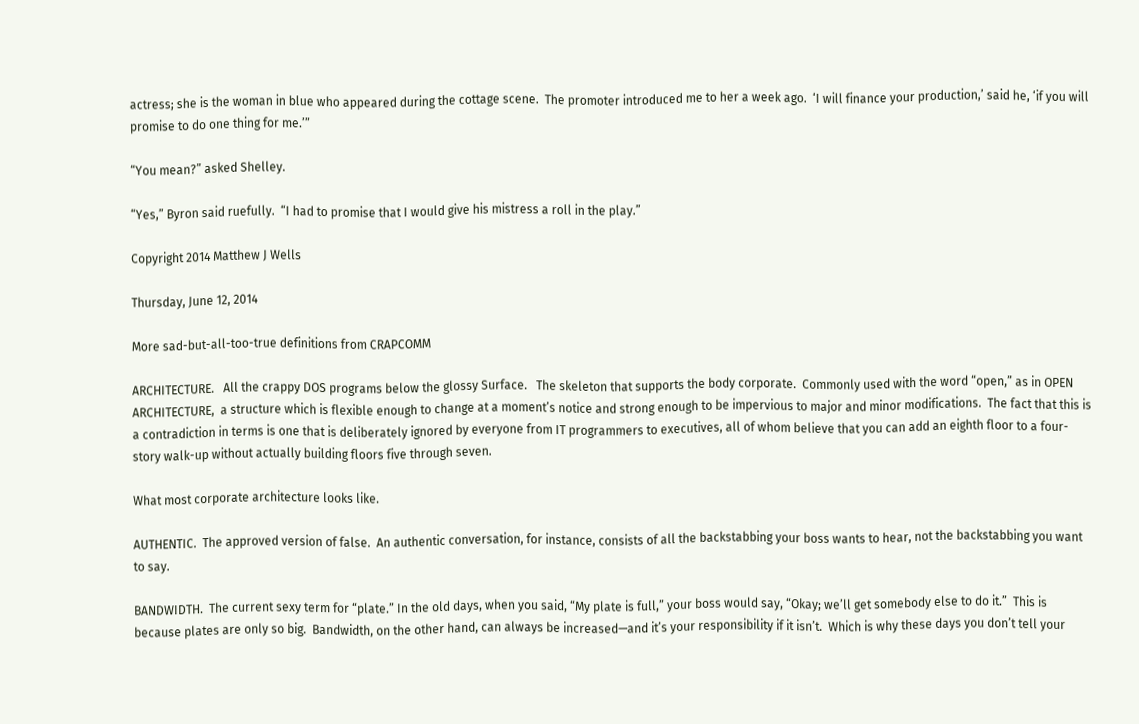actress; she is the woman in blue who appeared during the cottage scene.  The promoter introduced me to her a week ago.  ‘I will finance your production,’ said he, ‘if you will promise to do one thing for me.’”

“You mean?” asked Shelley.

“Yes,” Byron said ruefully.  “I had to promise that I would give his mistress a roll in the play.”

Copyright 2014 Matthew J Wells

Thursday, June 12, 2014

More sad-but-all-too-true definitions from CRAPCOMM

ARCHITECTURE.   All the crappy DOS programs below the glossy Surface.   The skeleton that supports the body corporate.  Commonly used with the word “open,” as in OPEN ARCHITECTURE,  a structure which is flexible enough to change at a moment’s notice and strong enough to be impervious to major and minor modifications.  The fact that this is a contradiction in terms is one that is deliberately ignored by everyone from IT programmers to executives, all of whom believe that you can add an eighth floor to a four-story walk-up without actually building floors five through seven.

What most corporate architecture looks like.

AUTHENTIC.  The approved version of false.  An authentic conversation, for instance, consists of all the backstabbing your boss wants to hear, not the backstabbing you want to say.

BANDWIDTH.  The current sexy term for “plate.” In the old days, when you said, “My plate is full,” your boss would say, “Okay; we’ll get somebody else to do it.”  This is because plates are only so big.  Bandwidth, on the other hand, can always be increased—and it’s your responsibility if it isn’t.  Which is why these days you don’t tell your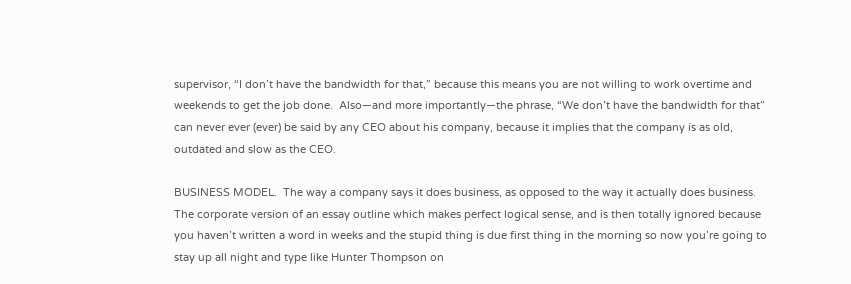supervisor, “I don’t have the bandwidth for that,” because this means you are not willing to work overtime and weekends to get the job done.  Also—and more importantly—the phrase, “We don’t have the bandwidth for that” can never ever (ever) be said by any CEO about his company, because it implies that the company is as old, outdated and slow as the CEO.

BUSINESS MODEL.  The way a company says it does business, as opposed to the way it actually does business.  The corporate version of an essay outline which makes perfect logical sense, and is then totally ignored because you haven’t written a word in weeks and the stupid thing is due first thing in the morning so now you’re going to stay up all night and type like Hunter Thompson on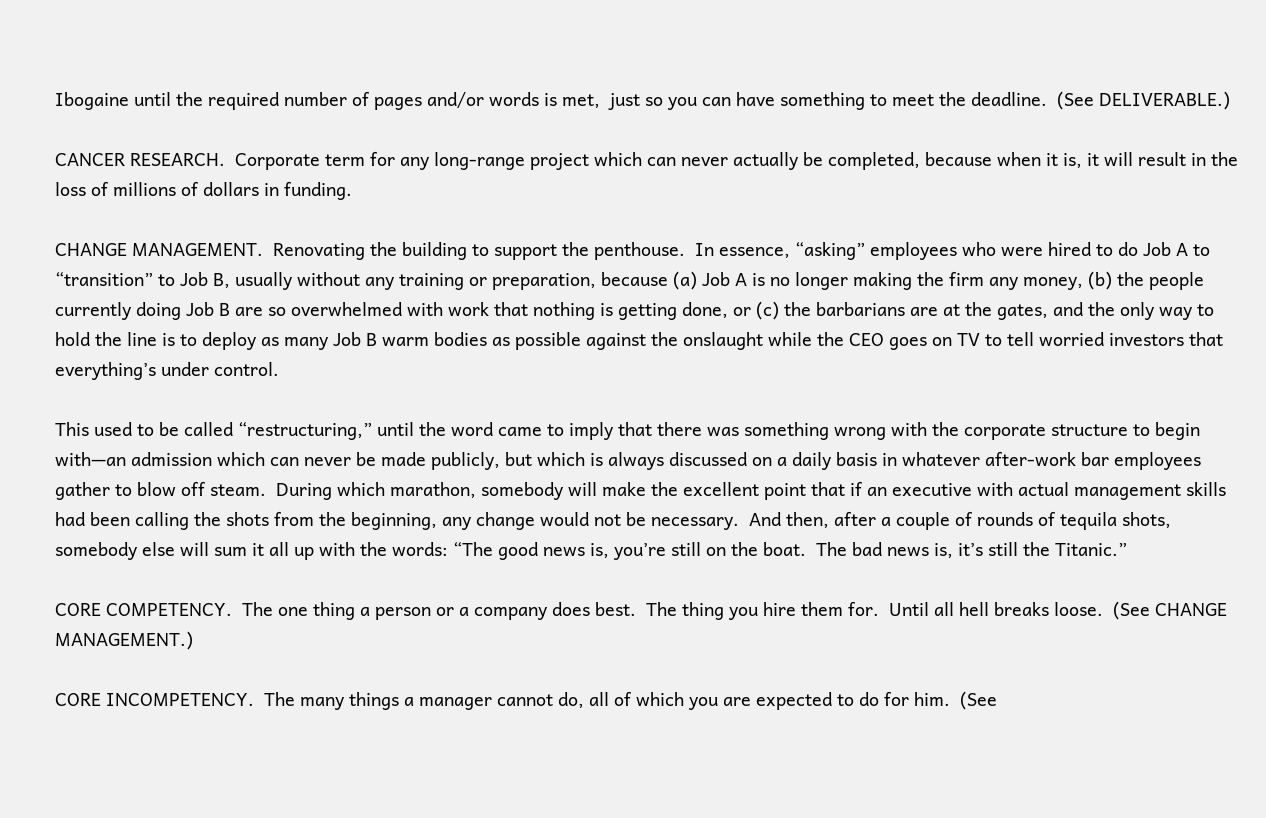Ibogaine until the required number of pages and/or words is met,  just so you can have something to meet the deadline.  (See DELIVERABLE.)

CANCER RESEARCH.  Corporate term for any long-range project which can never actually be completed, because when it is, it will result in the loss of millions of dollars in funding.

CHANGE MANAGEMENT.  Renovating the building to support the penthouse.  In essence, “asking” employees who were hired to do Job A to “transition” to Job B, usually without any training or preparation, because (a) Job A is no longer making the firm any money, (b) the people currently doing Job B are so overwhelmed with work that nothing is getting done, or (c) the barbarians are at the gates, and the only way to hold the line is to deploy as many Job B warm bodies as possible against the onslaught while the CEO goes on TV to tell worried investors that everything’s under control.

This used to be called “restructuring,” until the word came to imply that there was something wrong with the corporate structure to begin with—an admission which can never be made publicly, but which is always discussed on a daily basis in whatever after-work bar employees gather to blow off steam.  During which marathon, somebody will make the excellent point that if an executive with actual management skills had been calling the shots from the beginning, any change would not be necessary.  And then, after a couple of rounds of tequila shots, somebody else will sum it all up with the words: “The good news is, you’re still on the boat.  The bad news is, it’s still the Titanic.”

CORE COMPETENCY.  The one thing a person or a company does best.  The thing you hire them for.  Until all hell breaks loose.  (See CHANGE MANAGEMENT.)

CORE INCOMPETENCY.  The many things a manager cannot do, all of which you are expected to do for him.  (See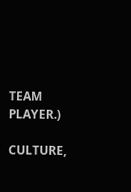TEAM PLAYER.)

CULTURE,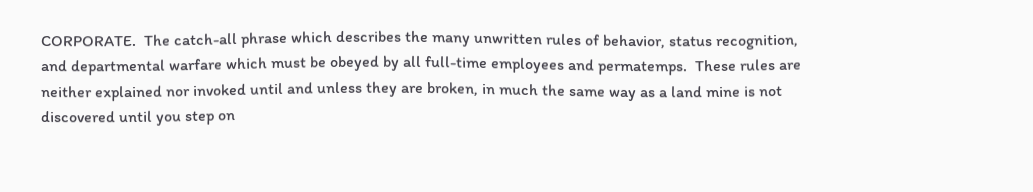CORPORATE.  The catch-all phrase which describes the many unwritten rules of behavior, status recognition, and departmental warfare which must be obeyed by all full-time employees and permatemps.  These rules are neither explained nor invoked until and unless they are broken, in much the same way as a land mine is not discovered until you step on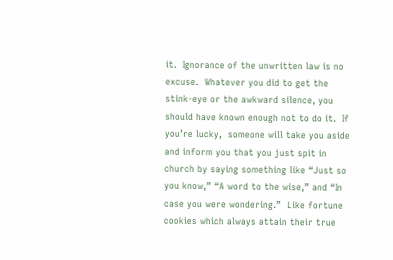it.  Ignorance of the unwritten law is no excuse.  Whatever you did to get the stink-eye or the awkward silence, you should have known enough not to do it.  If you’re lucky,  someone will take you aside and inform you that you just spit in church by saying something like “Just so you know,” “A word to the wise,” and “In case you were wondering.”  Like fortune cookies which always attain their true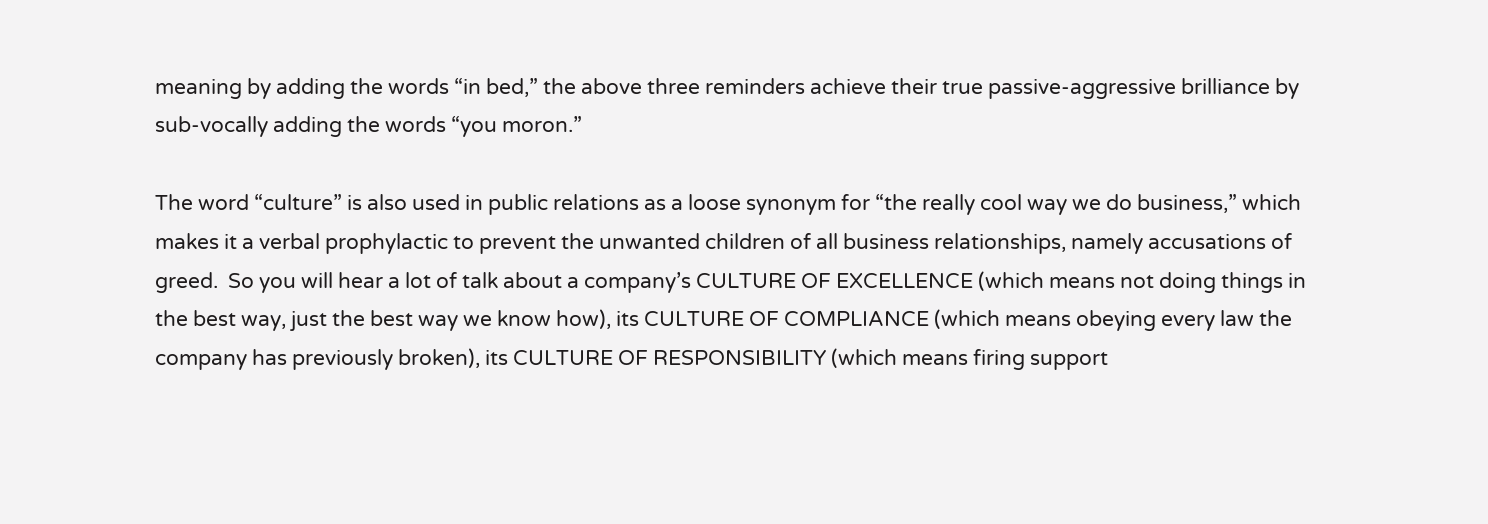meaning by adding the words “in bed,” the above three reminders achieve their true passive-aggressive brilliance by sub-vocally adding the words “you moron.”

The word “culture” is also used in public relations as a loose synonym for “the really cool way we do business,” which makes it a verbal prophylactic to prevent the unwanted children of all business relationships, namely accusations of greed.  So you will hear a lot of talk about a company’s CULTURE OF EXCELLENCE (which means not doing things in the best way, just the best way we know how), its CULTURE OF COMPLIANCE (which means obeying every law the company has previously broken), its CULTURE OF RESPONSIBILITY (which means firing support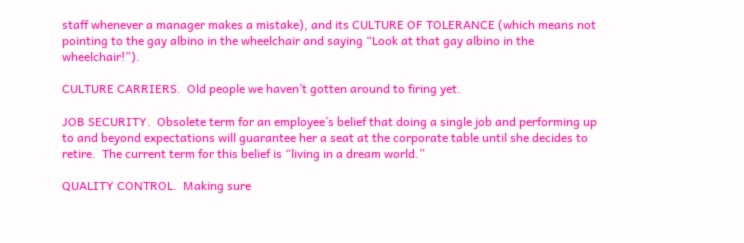staff whenever a manager makes a mistake), and its CULTURE OF TOLERANCE (which means not pointing to the gay albino in the wheelchair and saying “Look at that gay albino in the wheelchair!”).

CULTURE CARRIERS.  Old people we haven’t gotten around to firing yet.

JOB SECURITY.  Obsolete term for an employee’s belief that doing a single job and performing up to and beyond expectations will guarantee her a seat at the corporate table until she decides to retire.  The current term for this belief is “living in a dream world.”

QUALITY CONTROL.  Making sure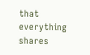that everything shares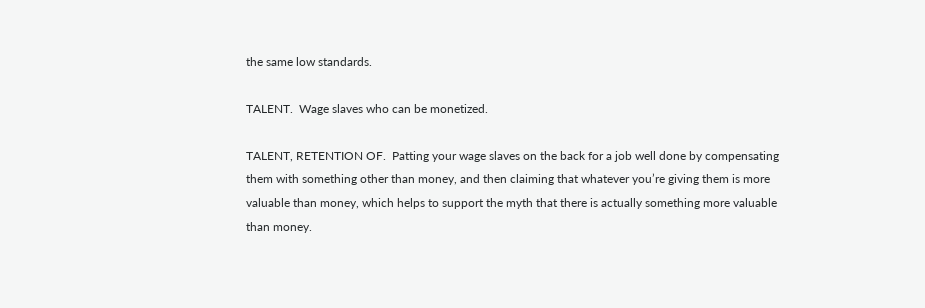the same low standards.

TALENT.  Wage slaves who can be monetized.

TALENT, RETENTION OF.  Patting your wage slaves on the back for a job well done by compensating them with something other than money, and then claiming that whatever you’re giving them is more valuable than money, which helps to support the myth that there is actually something more valuable than money.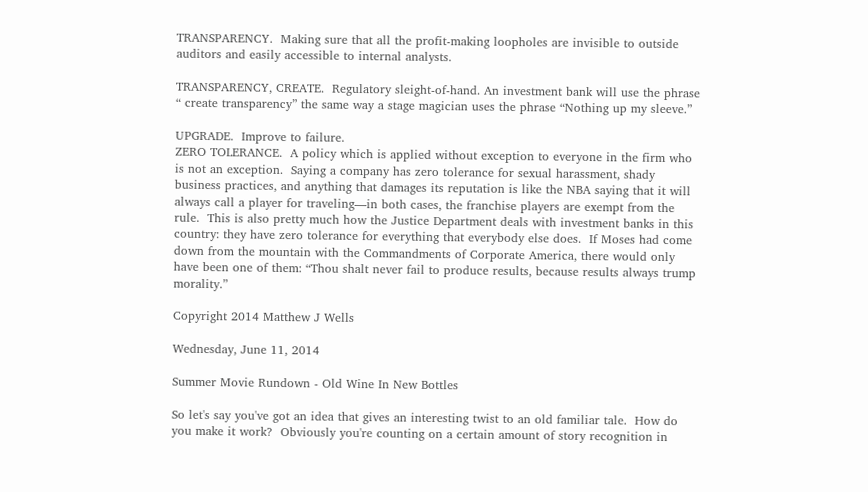TRANSPARENCY.  Making sure that all the profit-making loopholes are invisible to outside auditors and easily accessible to internal analysts.

TRANSPARENCY, CREATE.  Regulatory sleight-of-hand. An investment bank will use the phrase “ create transparency” the same way a stage magician uses the phrase “Nothing up my sleeve.”

UPGRADE.  Improve to failure.
ZERO TOLERANCE.  A policy which is applied without exception to everyone in the firm who is not an exception.  Saying a company has zero tolerance for sexual harassment, shady business practices, and anything that damages its reputation is like the NBA saying that it will always call a player for traveling—in both cases, the franchise players are exempt from the rule.  This is also pretty much how the Justice Department deals with investment banks in this country: they have zero tolerance for everything that everybody else does.  If Moses had come down from the mountain with the Commandments of Corporate America, there would only have been one of them: “Thou shalt never fail to produce results, because results always trump morality.”

Copyright 2014 Matthew J Wells

Wednesday, June 11, 2014

Summer Movie Rundown - Old Wine In New Bottles

So let's say you've got an idea that gives an interesting twist to an old familiar tale.  How do you make it work?  Obviously you're counting on a certain amount of story recognition in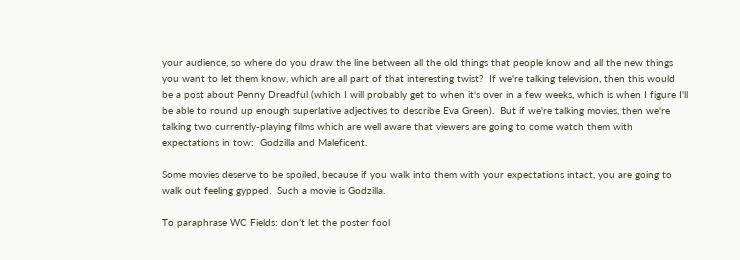your audience, so where do you draw the line between all the old things that people know and all the new things you want to let them know, which are all part of that interesting twist?  If we're talking television, then this would be a post about Penny Dreadful (which I will probably get to when it's over in a few weeks, which is when I figure I'll be able to round up enough superlative adjectives to describe Eva Green).  But if we're talking movies, then we're talking two currently-playing films which are well aware that viewers are going to come watch them with expectations in tow:  Godzilla and Maleficent.

Some movies deserve to be spoiled, because if you walk into them with your expectations intact, you are going to walk out feeling gypped.  Such a movie is Godzilla.

To paraphrase WC Fields: don’t let the poster fool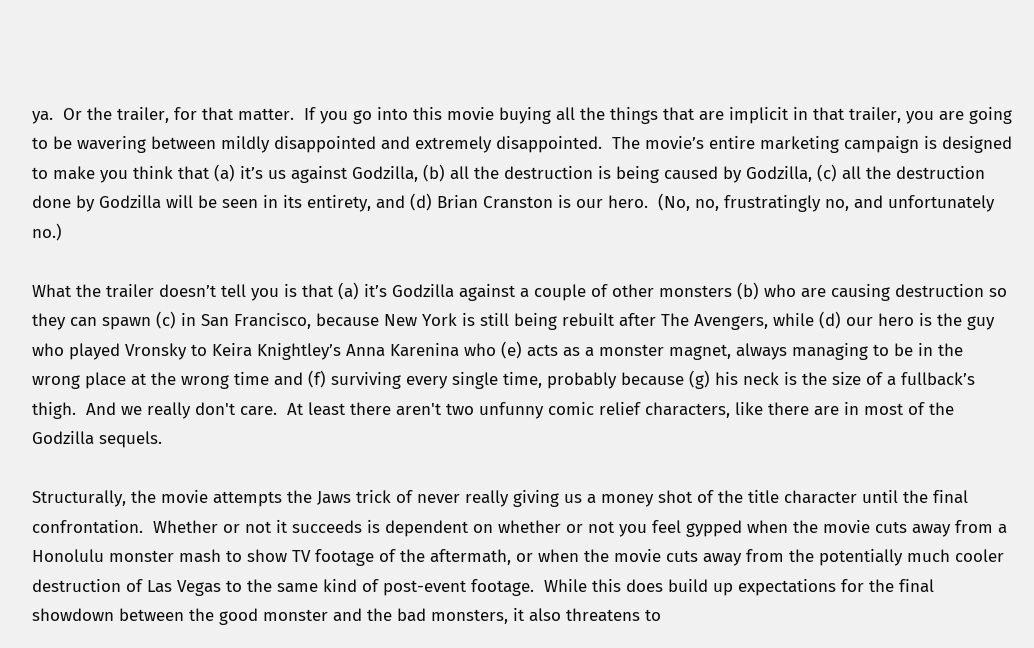ya.  Or the trailer, for that matter.  If you go into this movie buying all the things that are implicit in that trailer, you are going to be wavering between mildly disappointed and extremely disappointed.  The movie’s entire marketing campaign is designed to make you think that (a) it’s us against Godzilla, (b) all the destruction is being caused by Godzilla, (c) all the destruction done by Godzilla will be seen in its entirety, and (d) Brian Cranston is our hero.  (No, no, frustratingly no, and unfortunately no.)

What the trailer doesn’t tell you is that (a) it’s Godzilla against a couple of other monsters (b) who are causing destruction so they can spawn (c) in San Francisco, because New York is still being rebuilt after The Avengers, while (d) our hero is the guy who played Vronsky to Keira Knightley’s Anna Karenina who (e) acts as a monster magnet, always managing to be in the wrong place at the wrong time and (f) surviving every single time, probably because (g) his neck is the size of a fullback’s thigh.  And we really don't care.  At least there aren't two unfunny comic relief characters, like there are in most of the Godzilla sequels.

Structurally, the movie attempts the Jaws trick of never really giving us a money shot of the title character until the final confrontation.  Whether or not it succeeds is dependent on whether or not you feel gypped when the movie cuts away from a Honolulu monster mash to show TV footage of the aftermath, or when the movie cuts away from the potentially much cooler destruction of Las Vegas to the same kind of post-event footage.  While this does build up expectations for the final showdown between the good monster and the bad monsters, it also threatens to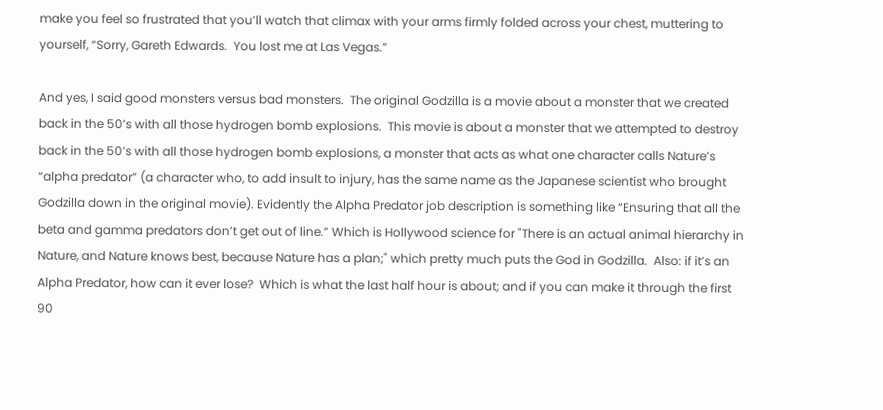make you feel so frustrated that you’ll watch that climax with your arms firmly folded across your chest, muttering to yourself, “Sorry, Gareth Edwards.  You lost me at Las Vegas.”

And yes, I said good monsters versus bad monsters.  The original Godzilla is a movie about a monster that we created back in the 50’s with all those hydrogen bomb explosions.  This movie is about a monster that we attempted to destroy back in the 50’s with all those hydrogen bomb explosions, a monster that acts as what one character calls Nature’s “alpha predator” (a character who, to add insult to injury, has the same name as the Japanese scientist who brought Godzilla down in the original movie). Evidently the Alpha Predator job description is something like “Ensuring that all the beta and gamma predators don’t get out of line.” Which is Hollywood science for "There is an actual animal hierarchy in Nature, and Nature knows best, because Nature has a plan;" which pretty much puts the God in Godzilla.  Also: if it’s an Alpha Predator, how can it ever lose?  Which is what the last half hour is about; and if you can make it through the first 90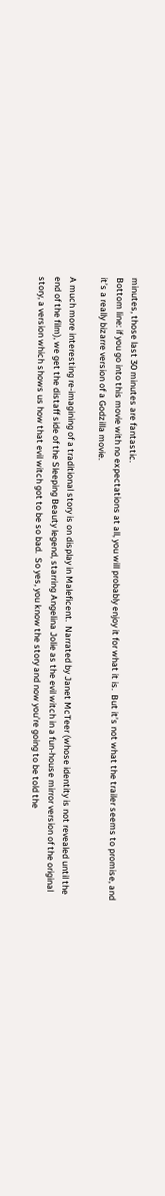minutes, those last 30 minutes are fantastic.
Bottom line: if you go into this movie with no expectations at all, you will probably enjoy it for what it is.  But it’s not what the trailer seems to promise, and it’s a really bizarre version of a Godzilla movie.

A much more interesting re-imagining of a traditional story is on display in Maleficent.  Narrated by Janet McTeer (whose identity is not revealed until the end of the film), we get the distaff side of the Sleeping Beauty legend, starring Angelina Jolie as the evil witch in a fun-house mirror version of the original story, a version which shows us how that evil witch got to be so bad.  So yes, you know the story and now you’re going to be told the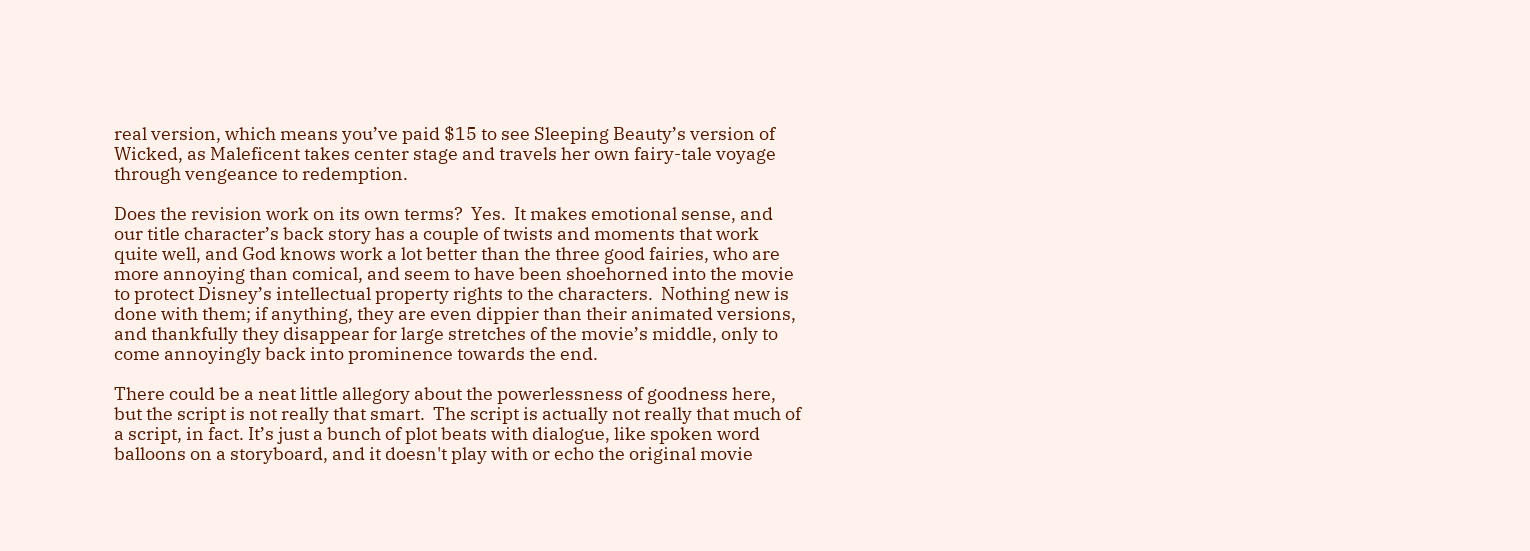real version, which means you’ve paid $15 to see Sleeping Beauty’s version of Wicked, as Maleficent takes center stage and travels her own fairy-tale voyage through vengeance to redemption.

Does the revision work on its own terms?  Yes.  It makes emotional sense, and our title character’s back story has a couple of twists and moments that work quite well, and God knows work a lot better than the three good fairies, who are more annoying than comical, and seem to have been shoehorned into the movie to protect Disney’s intellectual property rights to the characters.  Nothing new is done with them; if anything, they are even dippier than their animated versions, and thankfully they disappear for large stretches of the movie’s middle, only to come annoyingly back into prominence towards the end.

There could be a neat little allegory about the powerlessness of goodness here, but the script is not really that smart.  The script is actually not really that much of a script, in fact. It’s just a bunch of plot beats with dialogue, like spoken word balloons on a storyboard, and it doesn't play with or echo the original movie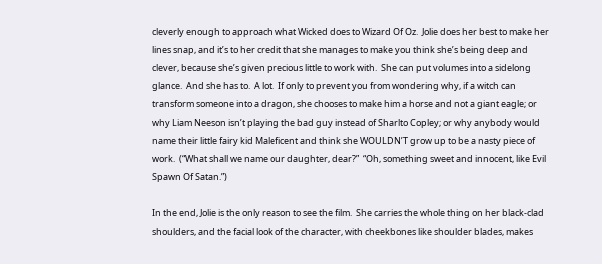cleverly enough to approach what Wicked does to Wizard Of Oz.  Jolie does her best to make her lines snap, and it’s to her credit that she manages to make you think she’s being deep and clever, because she’s given precious little to work with.  She can put volumes into a sidelong glance.  And she has to.  A lot.  If only to prevent you from wondering why, if a witch can transform someone into a dragon, she chooses to make him a horse and not a giant eagle; or why Liam Neeson isn’t playing the bad guy instead of Sharlto Copley; or why anybody would name their little fairy kid Maleficent and think she WOULDN’T grow up to be a nasty piece of work.  (“What shall we name our daughter, dear?”  “Oh, something sweet and innocent, like Evil Spawn Of Satan.”)

In the end, Jolie is the only reason to see the film.  She carries the whole thing on her black-clad shoulders, and the facial look of the character, with cheekbones like shoulder blades, makes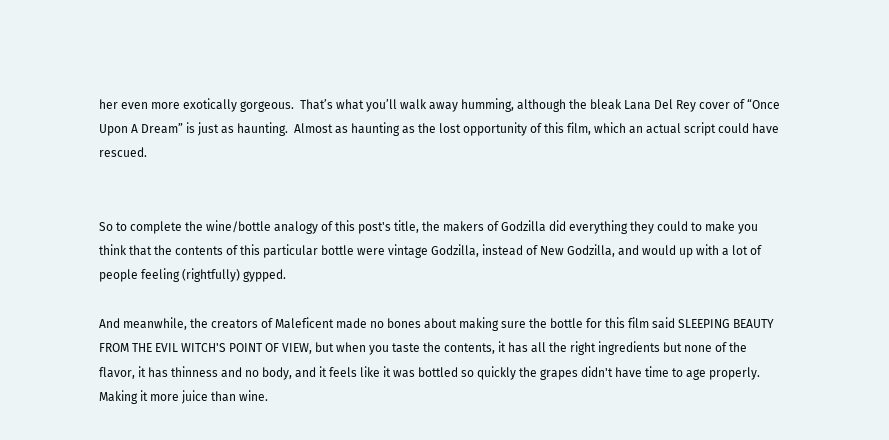her even more exotically gorgeous.  That’s what you’ll walk away humming, although the bleak Lana Del Rey cover of “Once Upon A Dream” is just as haunting.  Almost as haunting as the lost opportunity of this film, which an actual script could have rescued.


So to complete the wine/bottle analogy of this post's title, the makers of Godzilla did everything they could to make you think that the contents of this particular bottle were vintage Godzilla, instead of New Godzilla, and would up with a lot of people feeling (rightfully) gypped.

And meanwhile, the creators of Maleficent made no bones about making sure the bottle for this film said SLEEPING BEAUTY FROM THE EVIL WITCH'S POINT OF VIEW, but when you taste the contents, it has all the right ingredients but none of the flavor, it has thinness and no body, and it feels like it was bottled so quickly the grapes didn't have time to age properly.   Making it more juice than wine.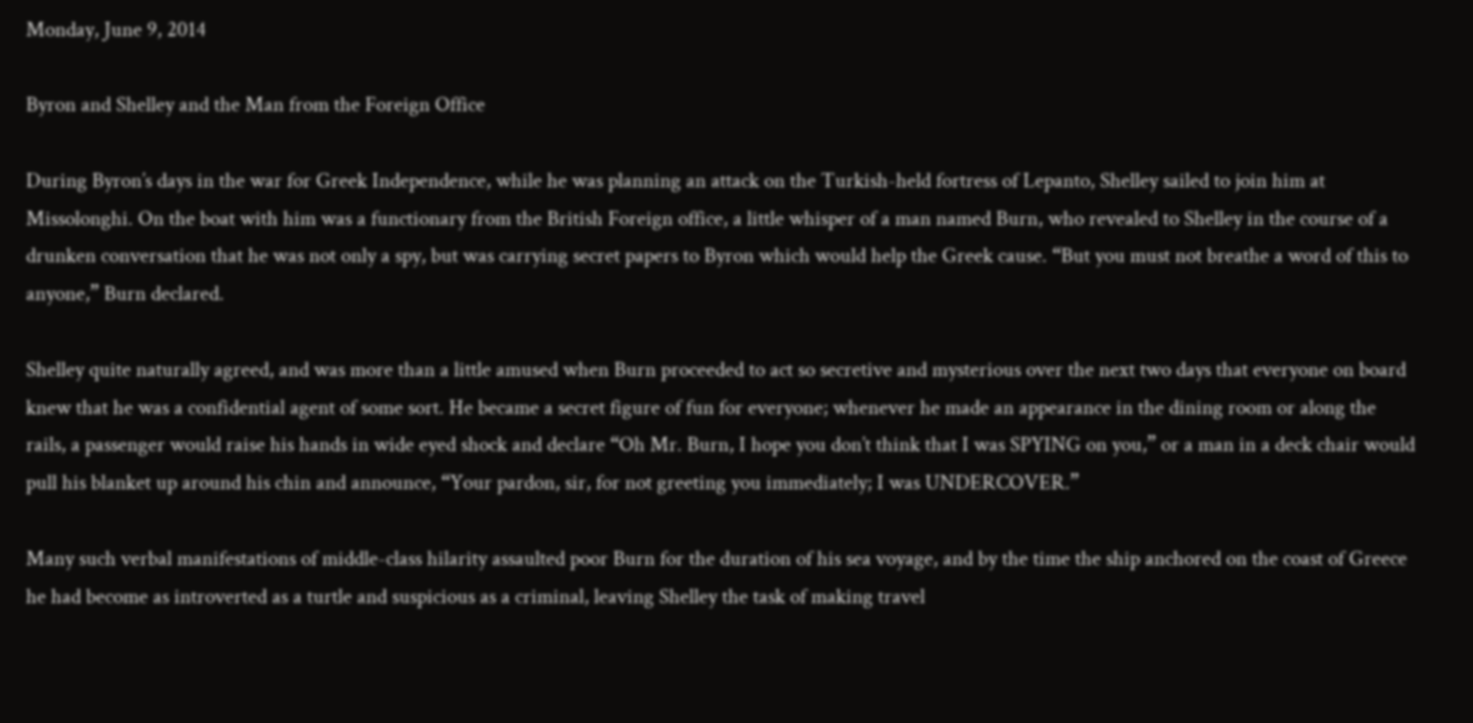Monday, June 9, 2014

Byron and Shelley and the Man from the Foreign Office

During Byron’s days in the war for Greek Independence, while he was planning an attack on the Turkish-held fortress of Lepanto, Shelley sailed to join him at Missolonghi. On the boat with him was a functionary from the British Foreign office, a little whisper of a man named Burn, who revealed to Shelley in the course of a drunken conversation that he was not only a spy, but was carrying secret papers to Byron which would help the Greek cause. “But you must not breathe a word of this to anyone,” Burn declared.

Shelley quite naturally agreed, and was more than a little amused when Burn proceeded to act so secretive and mysterious over the next two days that everyone on board knew that he was a confidential agent of some sort. He became a secret figure of fun for everyone; whenever he made an appearance in the dining room or along the rails, a passenger would raise his hands in wide eyed shock and declare “Oh Mr. Burn, I hope you don’t think that I was SPYING on you,” or a man in a deck chair would pull his blanket up around his chin and announce, “Your pardon, sir, for not greeting you immediately; I was UNDERCOVER.”

Many such verbal manifestations of middle-class hilarity assaulted poor Burn for the duration of his sea voyage, and by the time the ship anchored on the coast of Greece he had become as introverted as a turtle and suspicious as a criminal, leaving Shelley the task of making travel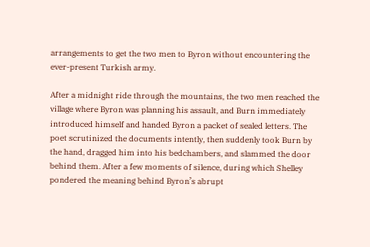arrangements to get the two men to Byron without encountering the ever-present Turkish army.

After a midnight ride through the mountains, the two men reached the village where Byron was planning his assault, and Burn immediately introduced himself and handed Byron a packet of sealed letters. The poet scrutinized the documents intently, then suddenly took Burn by the hand, dragged him into his bedchambers, and slammed the door behind them. After a few moments of silence, during which Shelley pondered the meaning behind Byron’s abrupt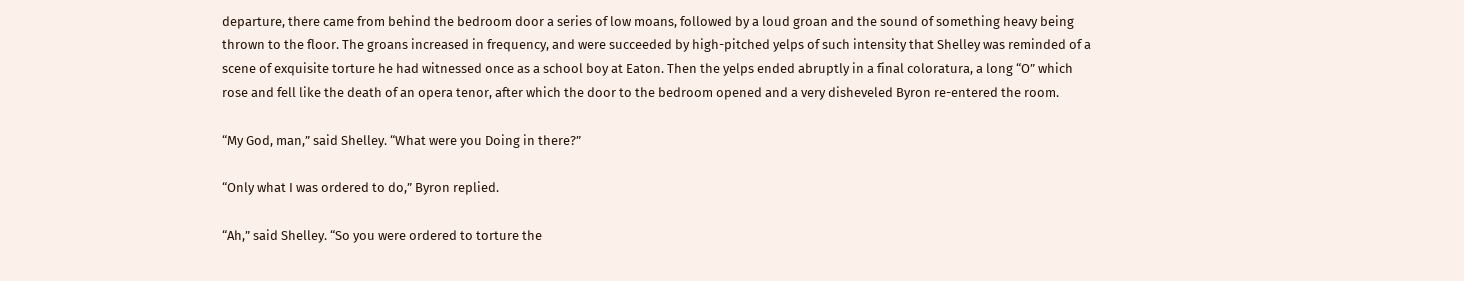departure, there came from behind the bedroom door a series of low moans, followed by a loud groan and the sound of something heavy being thrown to the floor. The groans increased in frequency, and were succeeded by high-pitched yelps of such intensity that Shelley was reminded of a scene of exquisite torture he had witnessed once as a school boy at Eaton. Then the yelps ended abruptly in a final coloratura, a long “O” which rose and fell like the death of an opera tenor, after which the door to the bedroom opened and a very disheveled Byron re-entered the room.

“My God, man,” said Shelley. “What were you Doing in there?”

“Only what I was ordered to do,” Byron replied.

“Ah,” said Shelley. “So you were ordered to torture the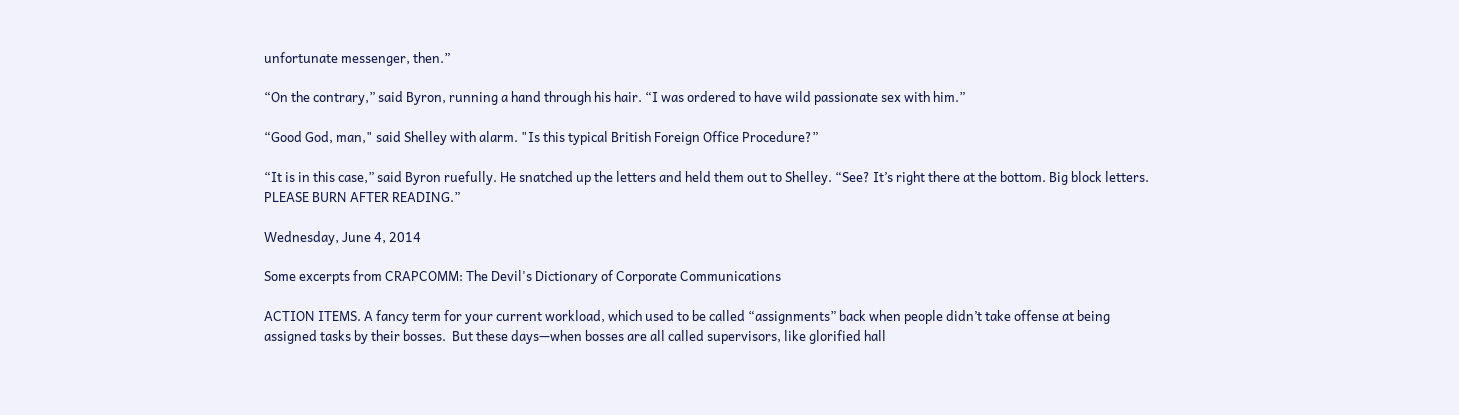unfortunate messenger, then.”

“On the contrary,” said Byron, running a hand through his hair. “I was ordered to have wild passionate sex with him.”

“Good God, man," said Shelley with alarm. "Is this typical British Foreign Office Procedure?”

“It is in this case,” said Byron ruefully. He snatched up the letters and held them out to Shelley. “See? It’s right there at the bottom. Big block letters. PLEASE BURN AFTER READING.”

Wednesday, June 4, 2014

Some excerpts from CRAPCOMM: The Devil's Dictionary of Corporate Communications

ACTION ITEMS. A fancy term for your current workload, which used to be called “assignments” back when people didn’t take offense at being assigned tasks by their bosses.  But these days—when bosses are all called supervisors, like glorified hall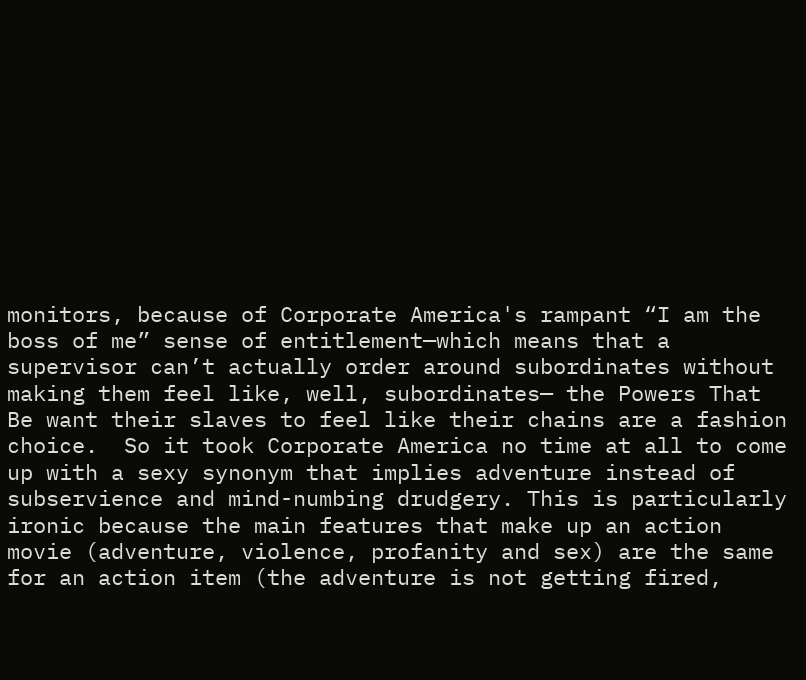monitors, because of Corporate America's rampant “I am the boss of me” sense of entitlement—which means that a supervisor can’t actually order around subordinates without making them feel like, well, subordinates— the Powers That Be want their slaves to feel like their chains are a fashion choice.  So it took Corporate America no time at all to come up with a sexy synonym that implies adventure instead of subservience and mind-numbing drudgery. This is particularly ironic because the main features that make up an action movie (adventure, violence, profanity and sex) are the same for an action item (the adventure is not getting fired,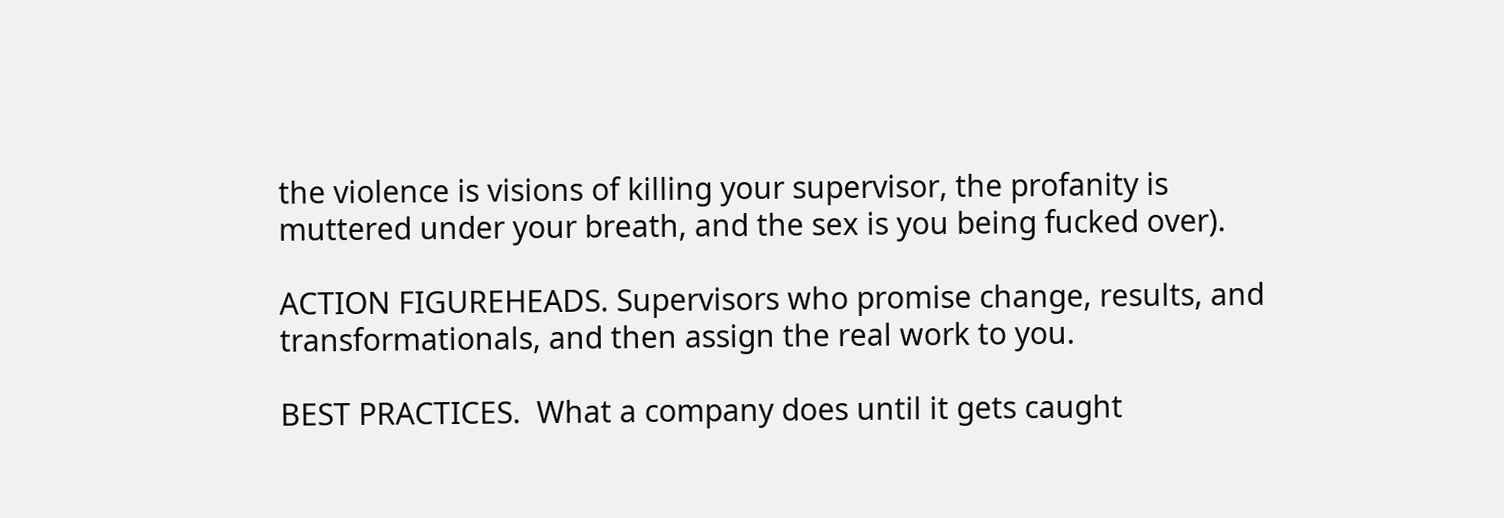the violence is visions of killing your supervisor, the profanity is muttered under your breath, and the sex is you being fucked over).

ACTION FIGUREHEADS. Supervisors who promise change, results, and transformationals, and then assign the real work to you.

BEST PRACTICES.  What a company does until it gets caught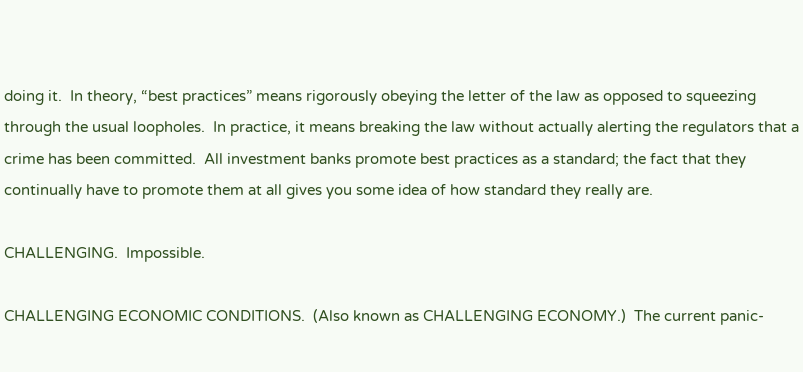doing it.  In theory, “best practices” means rigorously obeying the letter of the law as opposed to squeezing through the usual loopholes.  In practice, it means breaking the law without actually alerting the regulators that a crime has been committed.  All investment banks promote best practices as a standard; the fact that they continually have to promote them at all gives you some idea of how standard they really are.

CHALLENGING.  Impossible.

CHALLENGING ECONOMIC CONDITIONS.  (Also known as CHALLENGING ECONOMY.)  The current panic-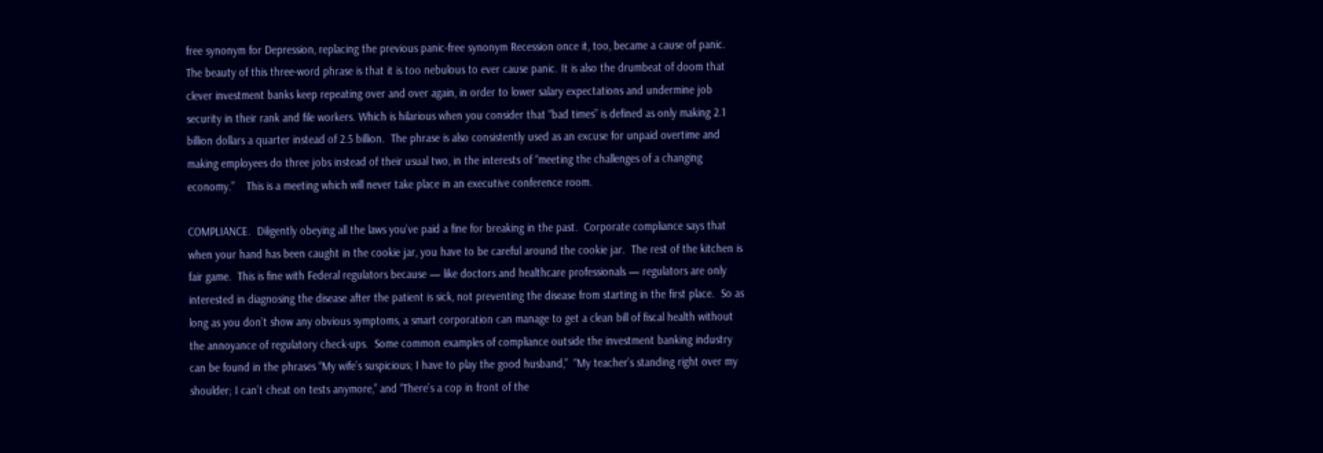free synonym for Depression, replacing the previous panic-free synonym Recession once it, too, became a cause of panic.  The beauty of this three-word phrase is that it is too nebulous to ever cause panic. It is also the drumbeat of doom that clever investment banks keep repeating over and over again, in order to lower salary expectations and undermine job security in their rank and file workers. Which is hilarious when you consider that “bad times” is defined as only making 2.1 billion dollars a quarter instead of 2.5 billion.  The phrase is also consistently used as an excuse for unpaid overtime and making employees do three jobs instead of their usual two, in the interests of “meeting the challenges of a changing economy.”    This is a meeting which will never take place in an executive conference room.

COMPLIANCE.  Diligently obeying all the laws you’ve paid a fine for breaking in the past.  Corporate compliance says that when your hand has been caught in the cookie jar, you have to be careful around the cookie jar.  The rest of the kitchen is fair game.  This is fine with Federal regulators because — like doctors and healthcare professionals — regulators are only interested in diagnosing the disease after the patient is sick, not preventing the disease from starting in the first place.  So as long as you don’t show any obvious symptoms, a smart corporation can manage to get a clean bill of fiscal health without the annoyance of regulatory check-ups.  Some common examples of compliance outside the investment banking industry can be found in the phrases “My wife’s suspicious; I have to play the good husband,”  “My teacher’s standing right over my shoulder; I can’t cheat on tests anymore,” and “There’s a cop in front of the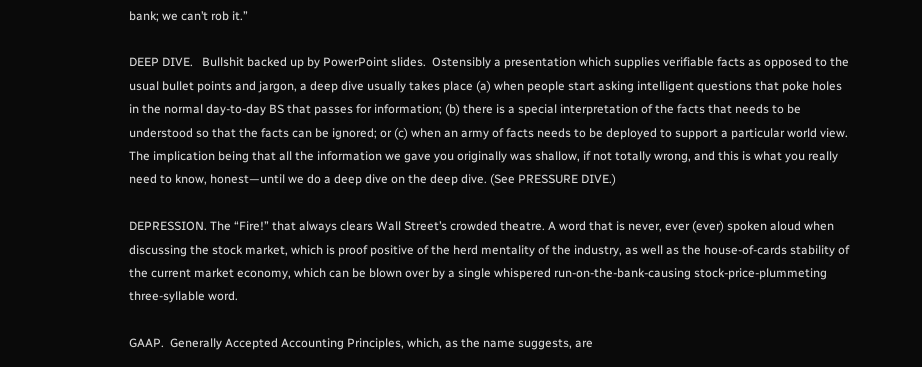bank; we can’t rob it.”

DEEP DIVE.   Bullshit backed up by PowerPoint slides.  Ostensibly a presentation which supplies verifiable facts as opposed to the usual bullet points and jargon, a deep dive usually takes place (a) when people start asking intelligent questions that poke holes in the normal day-to-day BS that passes for information; (b) there is a special interpretation of the facts that needs to be understood so that the facts can be ignored; or (c) when an army of facts needs to be deployed to support a particular world view. The implication being that all the information we gave you originally was shallow, if not totally wrong, and this is what you really need to know, honest—until we do a deep dive on the deep dive. (See PRESSURE DIVE.)

DEPRESSION. The “Fire!” that always clears Wall Street’s crowded theatre. A word that is never, ever (ever) spoken aloud when discussing the stock market, which is proof positive of the herd mentality of the industry, as well as the house-of-cards stability of the current market economy, which can be blown over by a single whispered run-on-the-bank-causing stock-price-plummeting three-syllable word.

GAAP.  Generally Accepted Accounting Principles, which, as the name suggests, are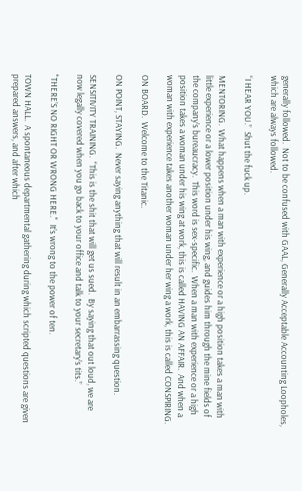generally followed.  Not to be confused with GAAL, Generally Acceptable Accounting Loopholes, which are always followed.

“I HEAR YOU.”  Shut the fuck up.

MENTORING.  What happens when a man with experience or a high position takes a man with little experience or a lower position under his wing, and guides him through the mine fields of the company’s bureaucracy.  This word is sex-specific.  When a man with experience or a high position takes a woman under his wing at work, this is called HAVING AN AFFAIR.  And when a woman with experience takes another woman under her wing a work, this is called CONSPIRING.

ON BOARD.  Welcome to the Titanic.

ON POINT, STAYING.  Never saying anything that will result in an embarrassing question.

SENSITIVITY TRAINING.  “This is the shit that will get us sued.  By saying that out loud, we are now legally covered when you go back to your office and talk to your secretary’s tits.”

"THERE’S NO RIGHT OR WRONG HERE."  It’s wrong to the power of ten.

TOWN HALL.  A spontaneous departmental gathering during which scripted questions are given prepared answers, and after which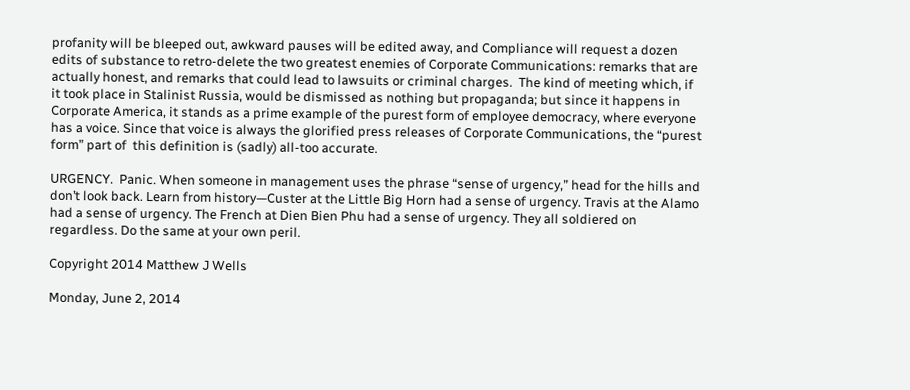profanity will be bleeped out, awkward pauses will be edited away, and Compliance will request a dozen edits of substance to retro-delete the two greatest enemies of Corporate Communications: remarks that are actually honest, and remarks that could lead to lawsuits or criminal charges.  The kind of meeting which, if it took place in Stalinist Russia, would be dismissed as nothing but propaganda; but since it happens in Corporate America, it stands as a prime example of the purest form of employee democracy, where everyone has a voice. Since that voice is always the glorified press releases of Corporate Communications, the “purest form” part of  this definition is (sadly) all-too accurate.

URGENCY.  Panic. When someone in management uses the phrase “sense of urgency,” head for the hills and don’t look back. Learn from history—Custer at the Little Big Horn had a sense of urgency. Travis at the Alamo had a sense of urgency. The French at Dien Bien Phu had a sense of urgency. They all soldiered on regardless. Do the same at your own peril.

Copyright 2014 Matthew J Wells

Monday, June 2, 2014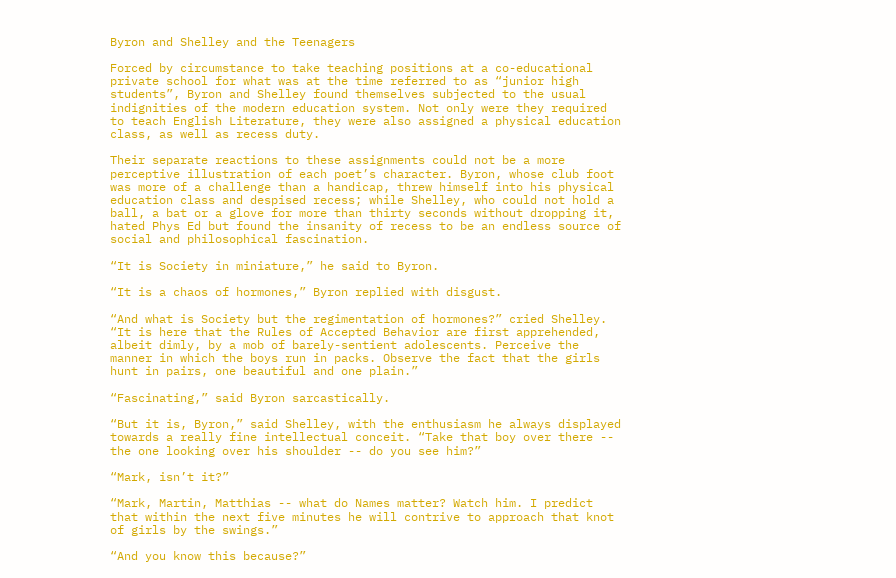Byron and Shelley and the Teenagers

Forced by circumstance to take teaching positions at a co-educational private school for what was at the time referred to as “junior high students”, Byron and Shelley found themselves subjected to the usual indignities of the modern education system. Not only were they required to teach English Literature, they were also assigned a physical education class, as well as recess duty.

Their separate reactions to these assignments could not be a more perceptive illustration of each poet’s character. Byron, whose club foot was more of a challenge than a handicap, threw himself into his physical education class and despised recess; while Shelley, who could not hold a ball, a bat or a glove for more than thirty seconds without dropping it, hated Phys Ed but found the insanity of recess to be an endless source of social and philosophical fascination.

“It is Society in miniature,” he said to Byron.

“It is a chaos of hormones,” Byron replied with disgust.

“And what is Society but the regimentation of hormones?” cried Shelley. “It is here that the Rules of Accepted Behavior are first apprehended, albeit dimly, by a mob of barely-sentient adolescents. Perceive the manner in which the boys run in packs. Observe the fact that the girls hunt in pairs, one beautiful and one plain.”

“Fascinating,” said Byron sarcastically.

“But it is, Byron,” said Shelley, with the enthusiasm he always displayed towards a really fine intellectual conceit. “Take that boy over there -- the one looking over his shoulder -- do you see him?”

“Mark, isn’t it?”

“Mark, Martin, Matthias -- what do Names matter? Watch him. I predict that within the next five minutes he will contrive to approach that knot of girls by the swings.”

“And you know this because?”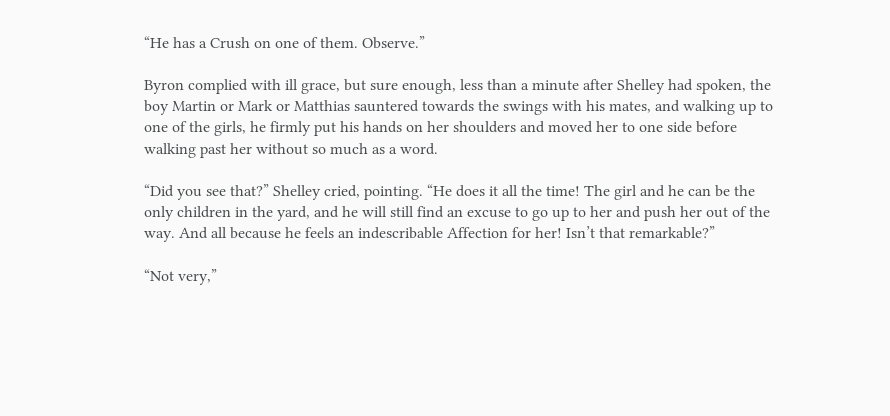“He has a Crush on one of them. Observe.”

Byron complied with ill grace, but sure enough, less than a minute after Shelley had spoken, the boy Martin or Mark or Matthias sauntered towards the swings with his mates, and walking up to one of the girls, he firmly put his hands on her shoulders and moved her to one side before walking past her without so much as a word.

“Did you see that?” Shelley cried, pointing. “He does it all the time! The girl and he can be the only children in the yard, and he will still find an excuse to go up to her and push her out of the way. And all because he feels an indescribable Affection for her! Isn’t that remarkable?”

“Not very,”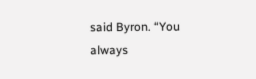said Byron. “You always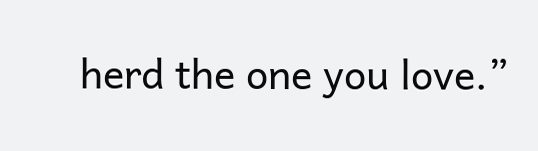herd the one you love.”